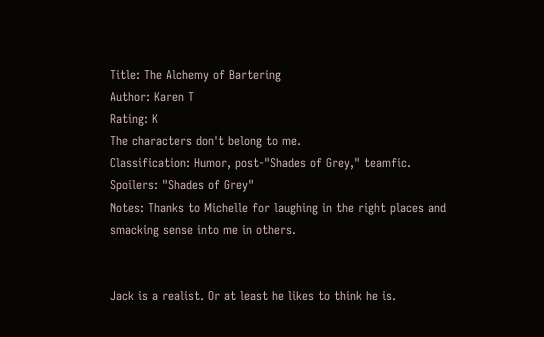Title: The Alchemy of Bartering
Author: Karen T
Rating: K
The characters don't belong to me.
Classification: Humor, post-"Shades of Grey," teamfic.
Spoilers: "Shades of Grey"
Notes: Thanks to Michelle for laughing in the right places and smacking sense into me in others.


Jack is a realist. Or at least he likes to think he is.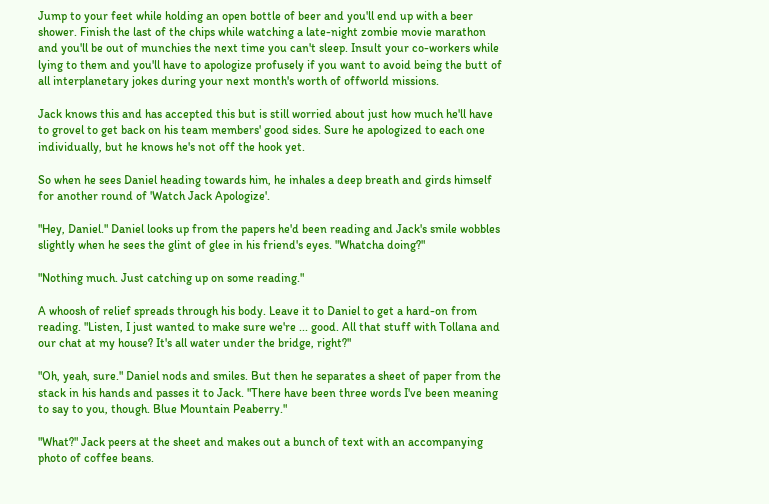Jump to your feet while holding an open bottle of beer and you'll end up with a beer shower. Finish the last of the chips while watching a late-night zombie movie marathon and you'll be out of munchies the next time you can't sleep. Insult your co-workers while lying to them and you'll have to apologize profusely if you want to avoid being the butt of all interplanetary jokes during your next month's worth of offworld missions.

Jack knows this and has accepted this but is still worried about just how much he'll have to grovel to get back on his team members' good sides. Sure he apologized to each one individually, but he knows he's not off the hook yet.

So when he sees Daniel heading towards him, he inhales a deep breath and girds himself for another round of 'Watch Jack Apologize'.

"Hey, Daniel." Daniel looks up from the papers he'd been reading and Jack's smile wobbles slightly when he sees the glint of glee in his friend's eyes. "Whatcha doing?"

"Nothing much. Just catching up on some reading."

A whoosh of relief spreads through his body. Leave it to Daniel to get a hard-on from reading. "Listen, I just wanted to make sure we're ... good. All that stuff with Tollana and our chat at my house? It's all water under the bridge, right?"

"Oh, yeah, sure." Daniel nods and smiles. But then he separates a sheet of paper from the stack in his hands and passes it to Jack. "There have been three words I've been meaning to say to you, though. Blue Mountain Peaberry."

"What?" Jack peers at the sheet and makes out a bunch of text with an accompanying photo of coffee beans.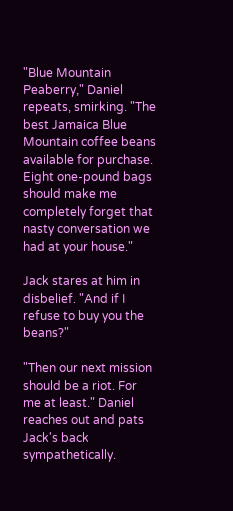"Blue Mountain Peaberry," Daniel repeats, smirking. "The best Jamaica Blue Mountain coffee beans available for purchase. Eight one-pound bags should make me completely forget that nasty conversation we had at your house."

Jack stares at him in disbelief. "And if I refuse to buy you the beans?"

"Then our next mission should be a riot. For me at least." Daniel reaches out and pats Jack's back sympathetically.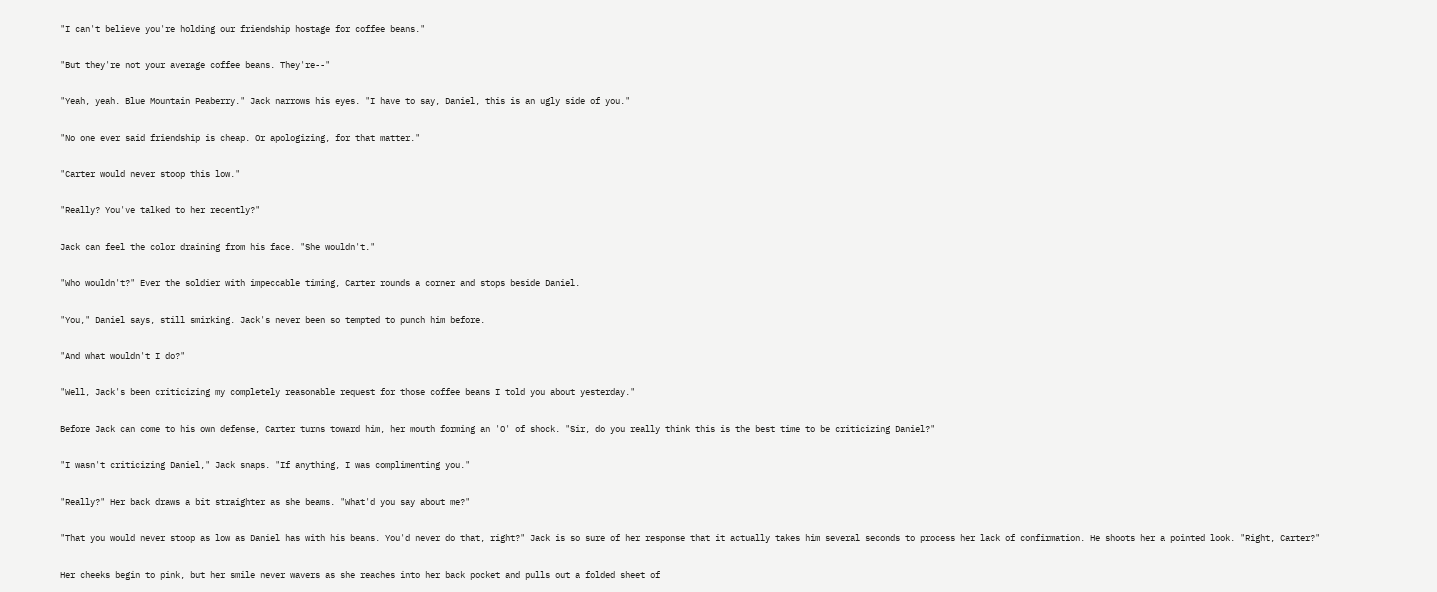"I can't believe you're holding our friendship hostage for coffee beans."

"But they're not your average coffee beans. They're--"

"Yeah, yeah. Blue Mountain Peaberry." Jack narrows his eyes. "I have to say, Daniel, this is an ugly side of you."

"No one ever said friendship is cheap. Or apologizing, for that matter."

"Carter would never stoop this low."

"Really? You've talked to her recently?"

Jack can feel the color draining from his face. "She wouldn't."

"Who wouldn't?" Ever the soldier with impeccable timing, Carter rounds a corner and stops beside Daniel.

"You," Daniel says, still smirking. Jack's never been so tempted to punch him before.

"And what wouldn't I do?"

"Well, Jack's been criticizing my completely reasonable request for those coffee beans I told you about yesterday."

Before Jack can come to his own defense, Carter turns toward him, her mouth forming an 'O' of shock. "Sir, do you really think this is the best time to be criticizing Daniel?"

"I wasn't criticizing Daniel," Jack snaps. "If anything, I was complimenting you."

"Really?" Her back draws a bit straighter as she beams. "What'd you say about me?"

"That you would never stoop as low as Daniel has with his beans. You'd never do that, right?" Jack is so sure of her response that it actually takes him several seconds to process her lack of confirmation. He shoots her a pointed look. "Right, Carter?"

Her cheeks begin to pink, but her smile never wavers as she reaches into her back pocket and pulls out a folded sheet of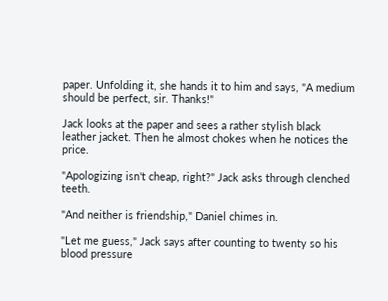paper. Unfolding it, she hands it to him and says, "A medium should be perfect, sir. Thanks!"

Jack looks at the paper and sees a rather stylish black leather jacket. Then he almost chokes when he notices the price.

"Apologizing isn't cheap, right?" Jack asks through clenched teeth.

"And neither is friendship," Daniel chimes in.

"Let me guess," Jack says after counting to twenty so his blood pressure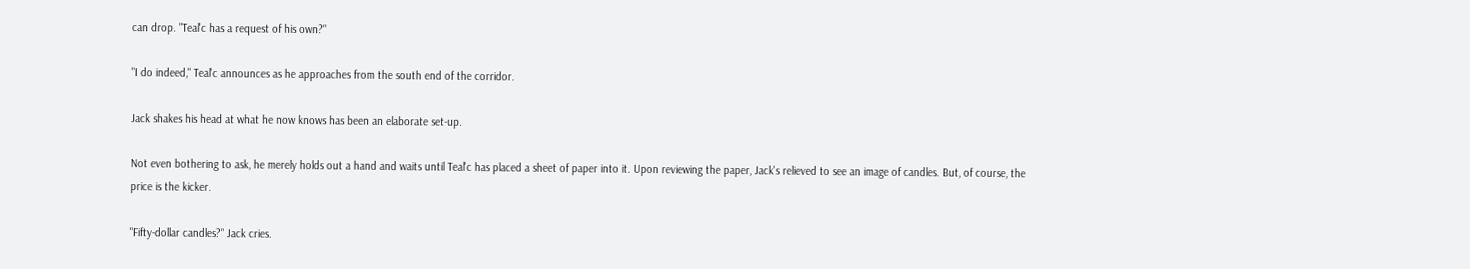can drop. "Teal'c has a request of his own?"

"I do indeed," Teal'c announces as he approaches from the south end of the corridor.

Jack shakes his head at what he now knows has been an elaborate set-up.

Not even bothering to ask, he merely holds out a hand and waits until Teal'c has placed a sheet of paper into it. Upon reviewing the paper, Jack's relieved to see an image of candles. But, of course, the price is the kicker.

"Fifty-dollar candles?" Jack cries.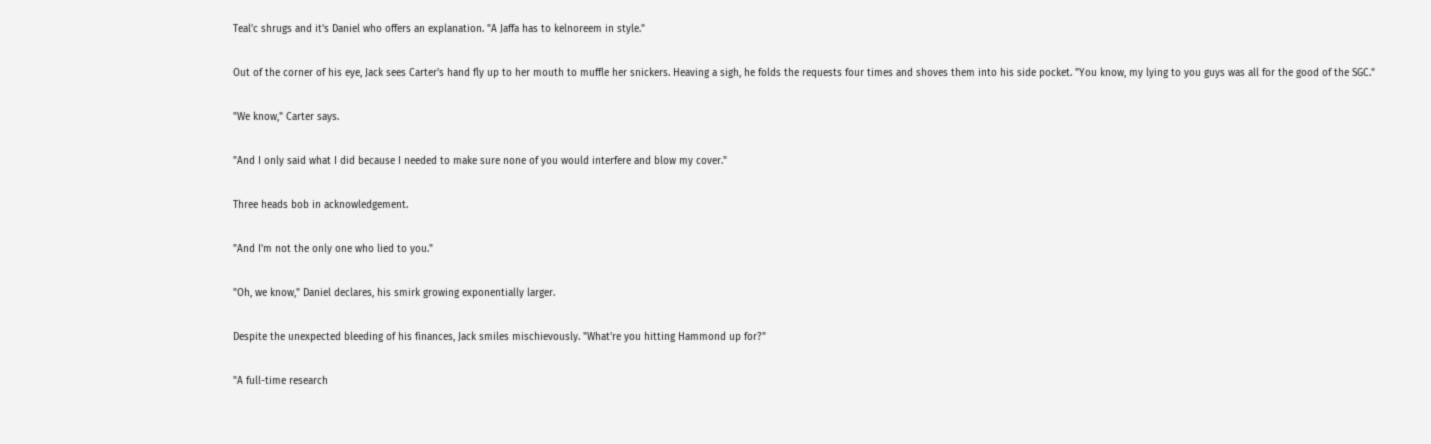Teal'c shrugs and it's Daniel who offers an explanation. "A Jaffa has to kelnoreem in style."

Out of the corner of his eye, Jack sees Carter's hand fly up to her mouth to muffle her snickers. Heaving a sigh, he folds the requests four times and shoves them into his side pocket. "You know, my lying to you guys was all for the good of the SGC."

"We know," Carter says.

"And I only said what I did because I needed to make sure none of you would interfere and blow my cover."

Three heads bob in acknowledgement.

"And I'm not the only one who lied to you."

"Oh, we know," Daniel declares, his smirk growing exponentially larger.

Despite the unexpected bleeding of his finances, Jack smiles mischievously. "What're you hitting Hammond up for?"

"A full-time research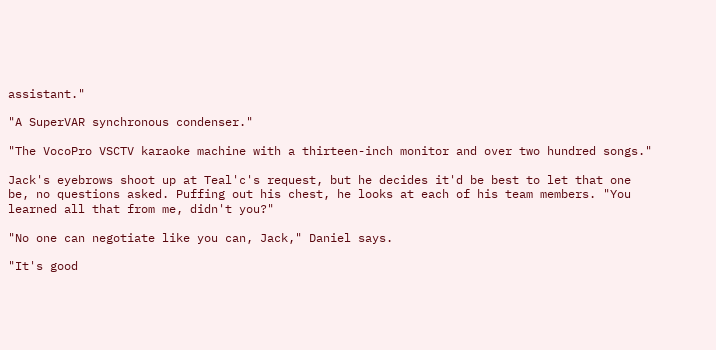assistant."

"A SuperVAR synchronous condenser."

"The VocoPro VSCTV karaoke machine with a thirteen-inch monitor and over two hundred songs."

Jack's eyebrows shoot up at Teal'c's request, but he decides it'd be best to let that one be, no questions asked. Puffing out his chest, he looks at each of his team members. "You learned all that from me, didn't you?"

"No one can negotiate like you can, Jack," Daniel says.

"It's good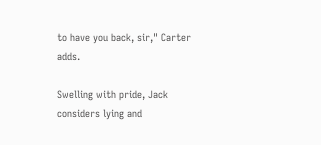to have you back, sir," Carter adds.

Swelling with pride, Jack considers lying and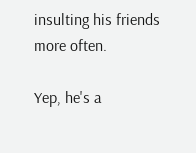insulting his friends more often.

Yep, he's a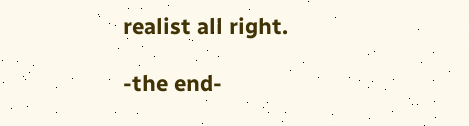realist all right.

-the end-